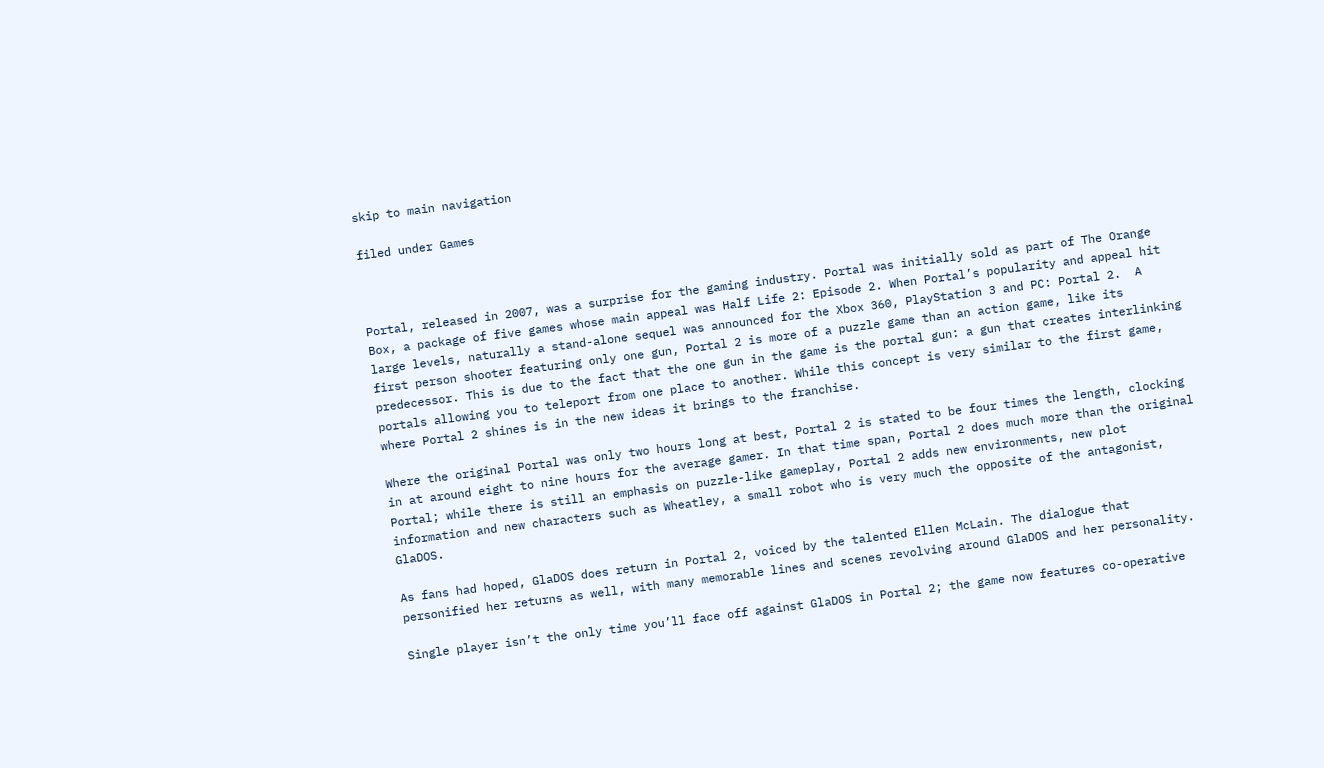skip to main navigation

filed under Games



Portal, released in 2007, was a surprise for the gaming industry. Portal was initially sold as part of The Orange Box, a package of five games whose main appeal was Half Life 2: Episode 2. When Portal’s popularity and appeal hit large levels, naturally a stand-alone sequel was announced for the Xbox 360, PlayStation 3 and PC: Portal 2.  A first person shooter featuring only one gun, Portal 2 is more of a puzzle game than an action game, like its predecessor. This is due to the fact that the one gun in the game is the portal gun: a gun that creates interlinking portals allowing you to teleport from one place to another. While this concept is very similar to the first game, where Portal 2 shines is in the new ideas it brings to the franchise.

Where the original Portal was only two hours long at best, Portal 2 is stated to be four times the length, clocking in at around eight to nine hours for the average gamer. In that time span, Portal 2 does much more than the original Portal; while there is still an emphasis on puzzle-like gameplay, Portal 2 adds new environments, new plot information and new characters such as Wheatley, a small robot who is very much the opposite of the antagonist, GlaDOS.

As fans had hoped, GlaDOS does return in Portal 2, voiced by the talented Ellen McLain. The dialogue that personified her returns as well, with many memorable lines and scenes revolving around GlaDOS and her personality.

Single player isn’t the only time you’ll face off against GlaDOS in Portal 2; the game now features co-operative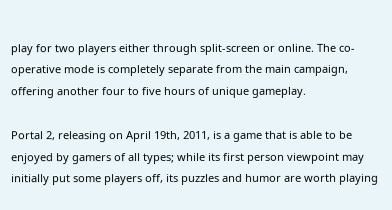play for two players either through split-screen or online. The co-operative mode is completely separate from the main campaign, offering another four to five hours of unique gameplay.

Portal 2, releasing on April 19th, 2011, is a game that is able to be enjoyed by gamers of all types; while its first person viewpoint may initially put some players off, its puzzles and humor are worth playing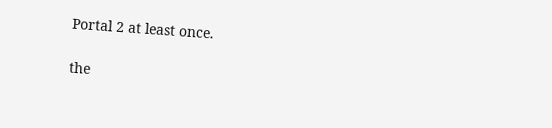Portal 2 at least once.

the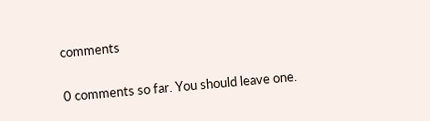comments

0 comments so far. You should leave one.